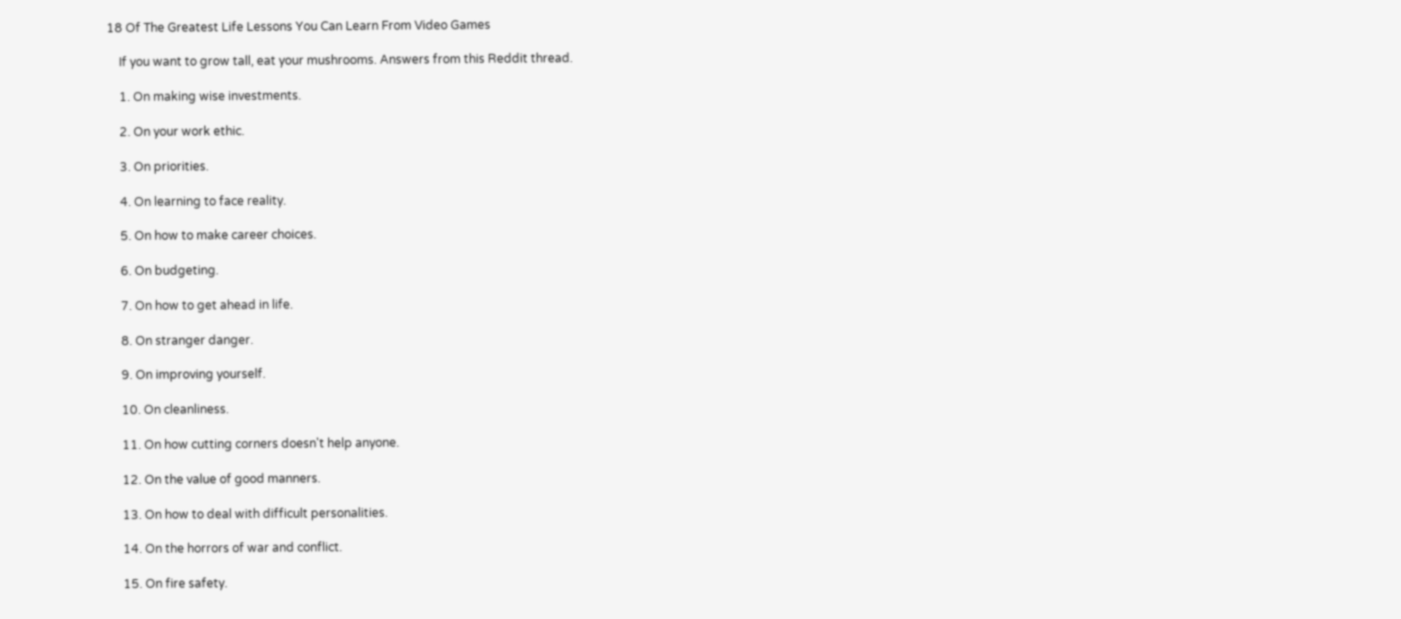18 Of The Greatest Life Lessons You Can Learn From Video Games

    If you want to grow tall, eat your mushrooms. Answers from this Reddit thread.

    1. On making wise investments.

    2. On your work ethic.

    3. On priorities.

    4. On learning to face reality.

    5. On how to make career choices.

    6. On budgeting.

    7. On how to get ahead in life.

    8. On stranger danger.

    9. On improving yourself.

    10. On cleanliness.

    11. On how cutting corners doesn't help anyone.

    12. On the value of good manners.

    13. On how to deal with difficult personalities.

    14. On the horrors of war and conflict.

    15. On fire safety.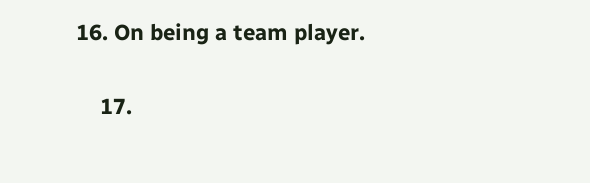16. On being a team player.

    17.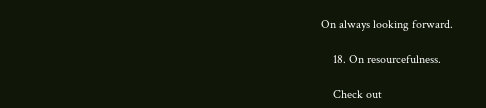On always looking forward.

    18. On resourcefulness.

    Check out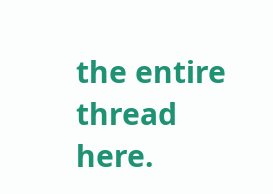the entire thread here.